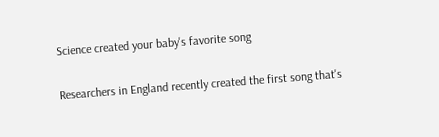Science created your baby's favorite song

Researchers in England recently created the first song that's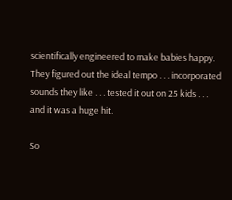scientifically engineered to make babies happy. They figured out the ideal tempo . . . incorporated sounds they like . . . tested it out on 25 kids . . . and it was a huge hit.

So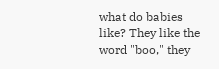what do babies like? They like the word "boo," they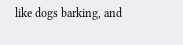like dogs barking, and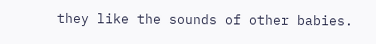they like the sounds of other babies.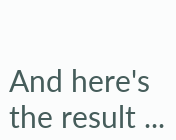And here's the result ...